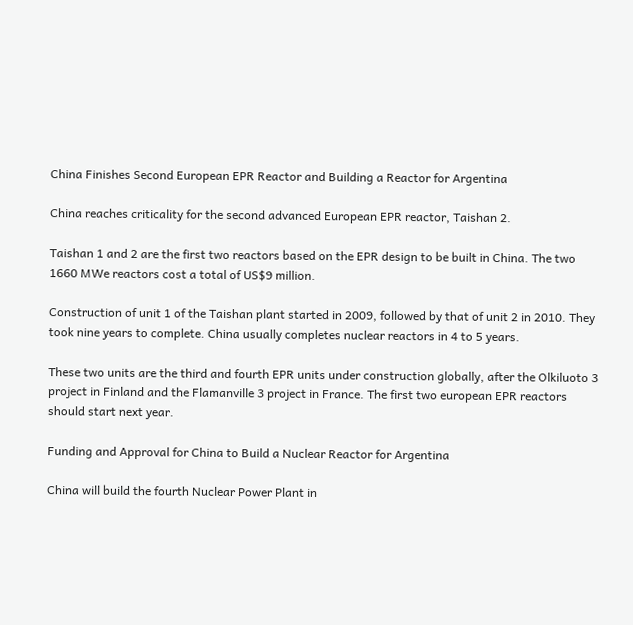China Finishes Second European EPR Reactor and Building a Reactor for Argentina

China reaches criticality for the second advanced European EPR reactor, Taishan 2.

Taishan 1 and 2 are the first two reactors based on the EPR design to be built in China. The two 1660 MWe reactors cost a total of US$9 million.

Construction of unit 1 of the Taishan plant started in 2009, followed by that of unit 2 in 2010. They took nine years to complete. China usually completes nuclear reactors in 4 to 5 years.

These two units are the third and fourth EPR units under construction globally, after the Olkiluoto 3 project in Finland and the Flamanville 3 project in France. The first two european EPR reactors should start next year.

Funding and Approval for China to Build a Nuclear Reactor for Argentina

China will build the fourth Nuclear Power Plant in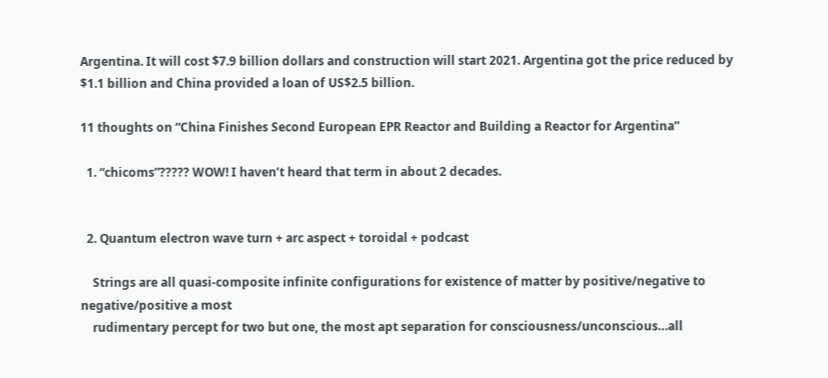Argentina. It will cost $7.9 billion dollars and construction will start 2021. Argentina got the price reduced by $1.1 billion and China provided a loan of US$2.5 billion.

11 thoughts on “China Finishes Second European EPR Reactor and Building a Reactor for Argentina”

  1. “chicoms”????? WOW! I haven’t heard that term in about 2 decades.


  2. Quantum electron wave turn + arc aspect + toroidal + podcast

    Strings are all quasi-composite infinite configurations for existence of matter by positive/negative to negative/positive a most
    rudimentary percept for two but one, the most apt separation for consciousness/unconscious…all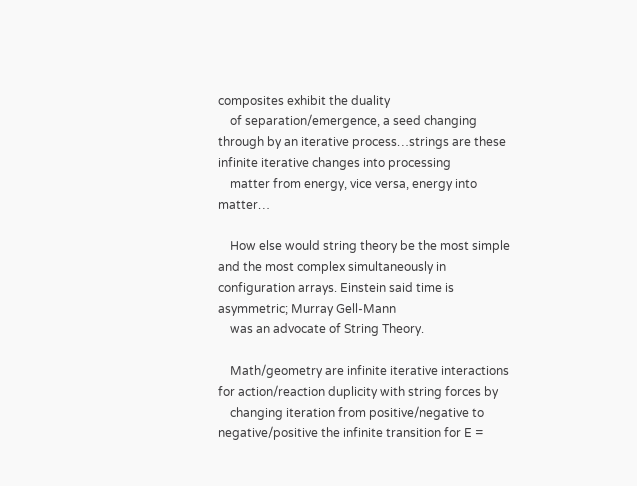composites exhibit the duality
    of separation/emergence, a seed changing through by an iterative process…strings are these infinite iterative changes into processing
    matter from energy, vice versa, energy into matter…

    How else would string theory be the most simple and the most complex simultaneously in configuration arrays. Einstein said time is asymmetric; Murray Gell-Mann
    was an advocate of String Theory.

    Math/geometry are infinite iterative interactions for action/reaction duplicity with string forces by
    changing iteration from positive/negative to negative/positive the infinite transition for E =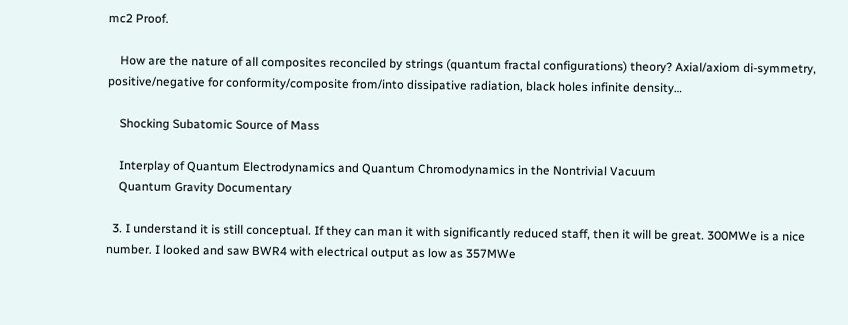mc2 Proof.

    How are the nature of all composites reconciled by strings (quantum fractal configurations) theory? Axial/axiom di-symmetry, positive/negative for conformity/composite from/into dissipative radiation, black holes infinite density…

    Shocking Subatomic Source of Mass

    Interplay of Quantum Electrodynamics and Quantum Chromodynamics in the Nontrivial Vacuum
    Quantum Gravity Documentary

  3. I understand it is still conceptual. If they can man it with significantly reduced staff, then it will be great. 300MWe is a nice number. I looked and saw BWR4 with electrical output as low as 357MWe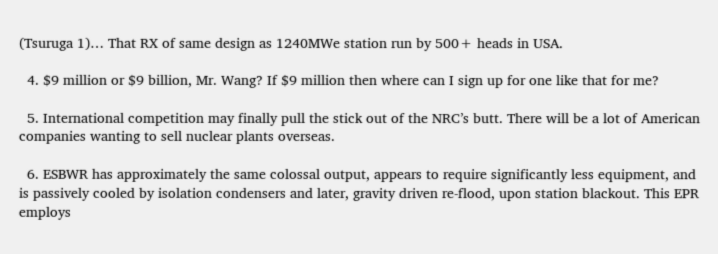(Tsuruga 1)… That RX of same design as 1240MWe station run by 500+ heads in USA.

  4. $9 million or $9 billion, Mr. Wang? If $9 million then where can I sign up for one like that for me?

  5. International competition may finally pull the stick out of the NRC’s butt. There will be a lot of American companies wanting to sell nuclear plants overseas.

  6. ESBWR has approximately the same colossal output, appears to require significantly less equipment, and is passively cooled by isolation condensers and later, gravity driven re-flood, upon station blackout. This EPR employs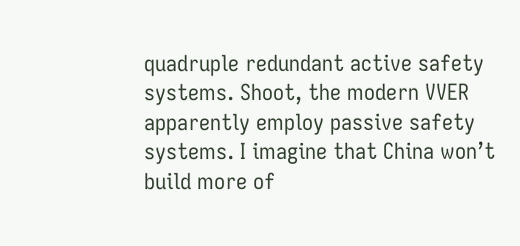quadruple redundant active safety systems. Shoot, the modern VVER apparently employ passive safety systems. I imagine that China won’t build more of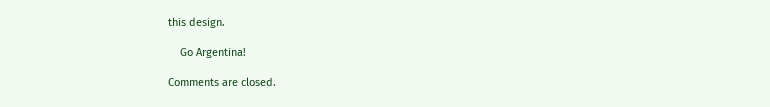this design.

    Go Argentina!

Comments are closed.